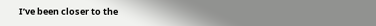I’ve been closer to the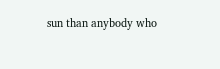sun than anybody who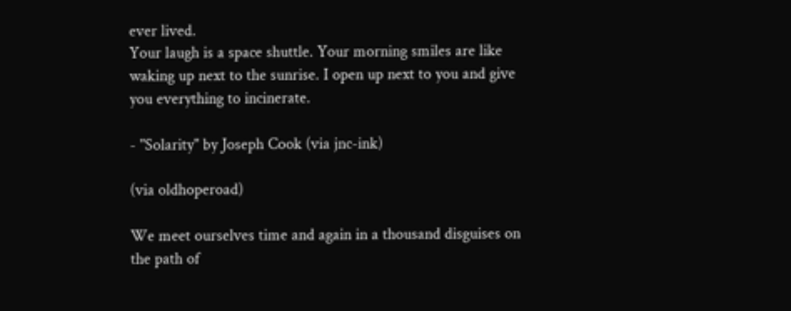ever lived.
Your laugh is a space shuttle. Your morning smiles are like
waking up next to the sunrise. I open up next to you and give
you everything to incinerate.

- "Solarity" by Joseph Cook (via jnc-ink)

(via oldhoperoad)

We meet ourselves time and again in a thousand disguises on the path of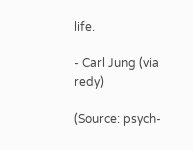life.

- Carl Jung (via redy)

(Source: psych-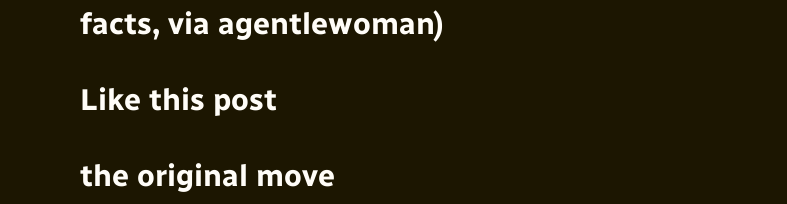facts, via agentlewoman)

Like this post

the original move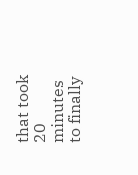that took 20 minutes to finally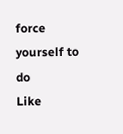force yourself to do
Like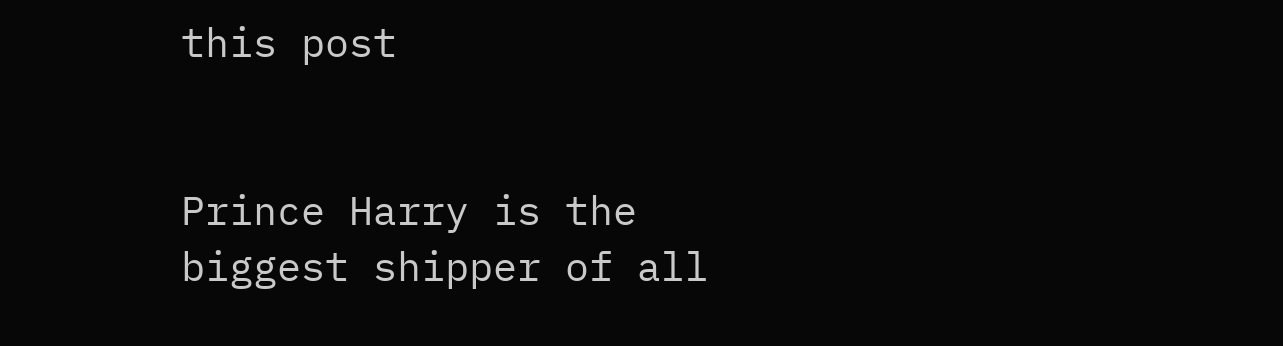this post


Prince Harry is the biggest shipper of all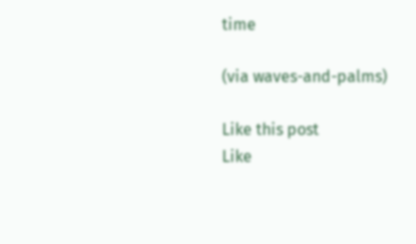time

(via waves-and-palms)

Like this post
Like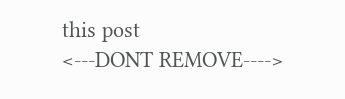this post
<---DONT REMOVE---->